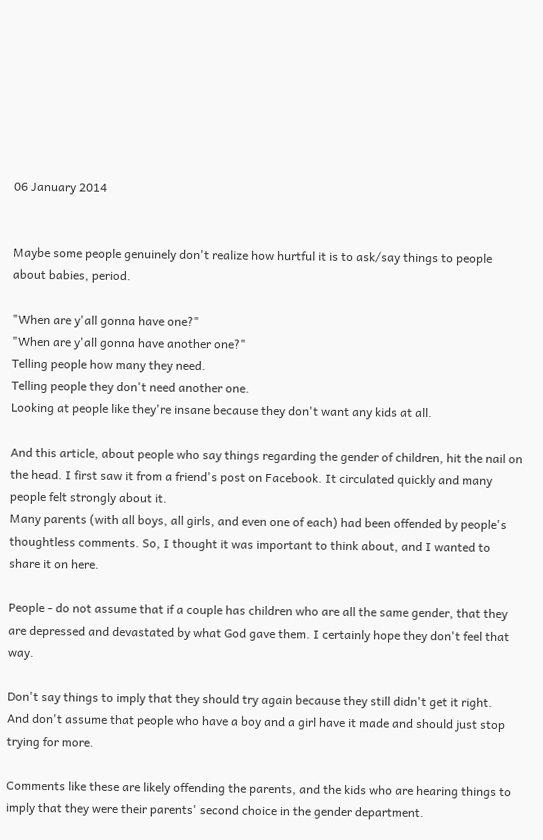06 January 2014


Maybe some people genuinely don't realize how hurtful it is to ask/say things to people about babies, period.

"When are y'all gonna have one?"
"When are y'all gonna have another one?"
Telling people how many they need.
Telling people they don't need another one.
Looking at people like they're insane because they don't want any kids at all.

And this article, about people who say things regarding the gender of children, hit the nail on the head. I first saw it from a friend's post on Facebook. It circulated quickly and many people felt strongly about it.
Many parents (with all boys, all girls, and even one of each) had been offended by people's thoughtless comments. So, I thought it was important to think about, and I wanted to share it on here.

People - do not assume that if a couple has children who are all the same gender, that they are depressed and devastated by what God gave them. I certainly hope they don't feel that way.

Don't say things to imply that they should try again because they still didn't get it right.
And don't assume that people who have a boy and a girl have it made and should just stop trying for more.

Comments like these are likely offending the parents, and the kids who are hearing things to imply that they were their parents' second choice in the gender department.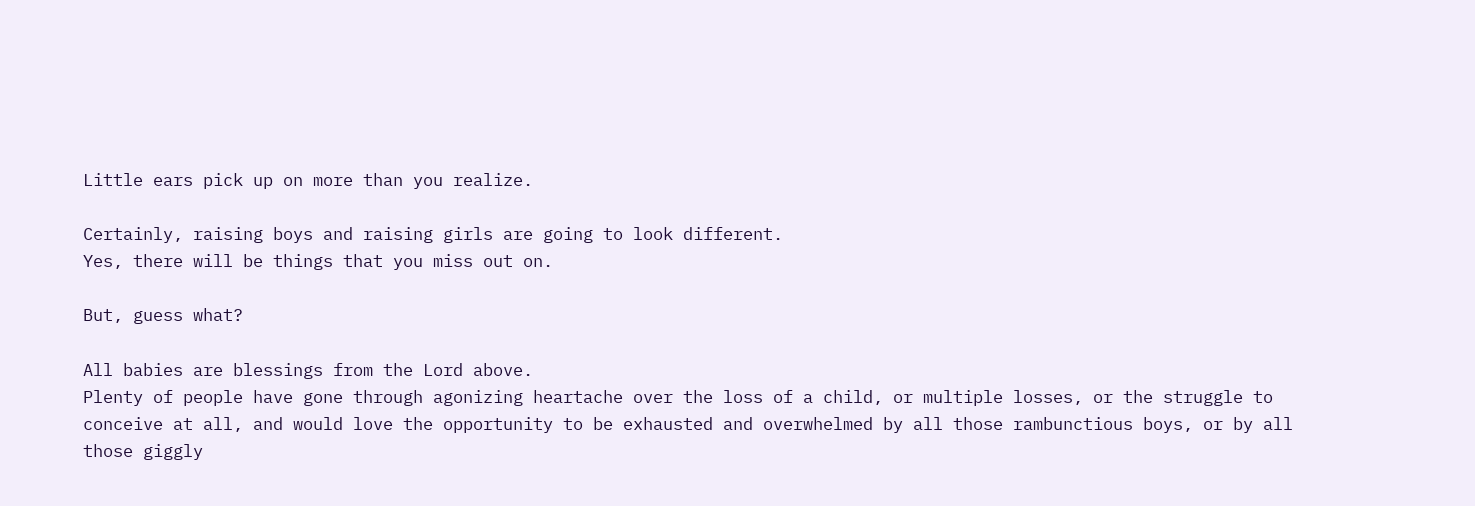Little ears pick up on more than you realize.

Certainly, raising boys and raising girls are going to look different.
Yes, there will be things that you miss out on.

But, guess what?

All babies are blessings from the Lord above.
Plenty of people have gone through agonizing heartache over the loss of a child, or multiple losses, or the struggle to conceive at all, and would love the opportunity to be exhausted and overwhelmed by all those rambunctious boys, or by all those giggly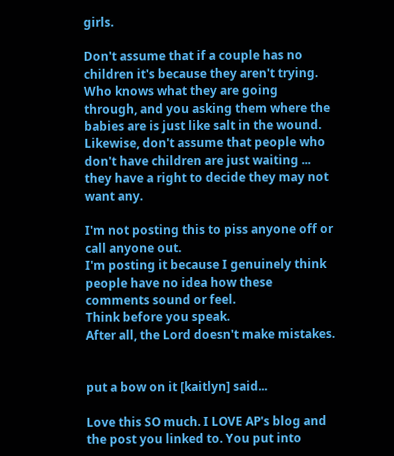girls.

Don't assume that if a couple has no children it's because they aren't trying.
Who knows what they are going through, and you asking them where the babies are is just like salt in the wound.
Likewise, don't assume that people who don't have children are just waiting ... they have a right to decide they may not want any.

I'm not posting this to piss anyone off or call anyone out.
I'm posting it because I genuinely think people have no idea how these comments sound or feel.
Think before you speak.
After all, the Lord doesn't make mistakes.


put a bow on it [kaitlyn] said...

Love this SO much. I LOVE AP's blog and the post you linked to. You put into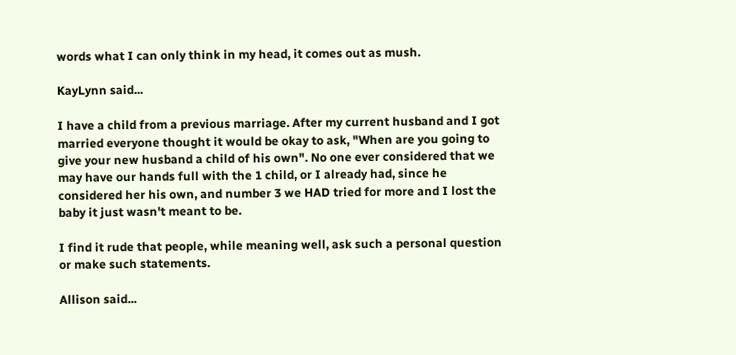words what I can only think in my head, it comes out as mush.

KayLynn said...

I have a child from a previous marriage. After my current husband and I got married everyone thought it would be okay to ask, "When are you going to give your new husband a child of his own". No one ever considered that we may have our hands full with the 1 child, or I already had, since he considered her his own, and number 3 we HAD tried for more and I lost the baby it just wasn't meant to be.

I find it rude that people, while meaning well, ask such a personal question or make such statements.

Allison said...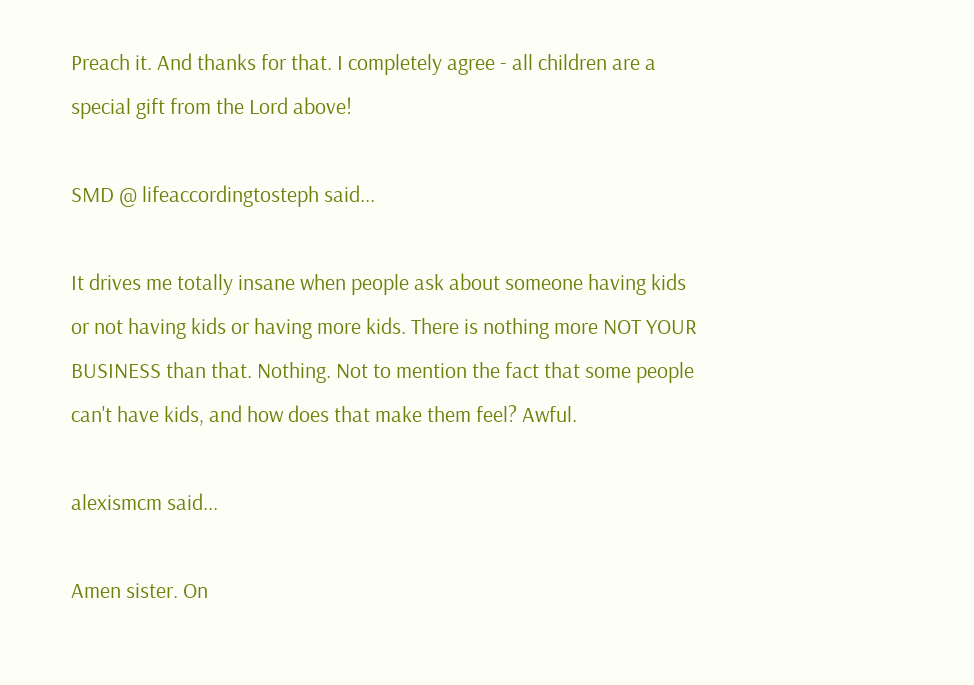Preach it. And thanks for that. I completely agree - all children are a special gift from the Lord above!

SMD @ lifeaccordingtosteph said...

It drives me totally insane when people ask about someone having kids or not having kids or having more kids. There is nothing more NOT YOUR BUSINESS than that. Nothing. Not to mention the fact that some people can't have kids, and how does that make them feel? Awful.

alexismcm said...

Amen sister. On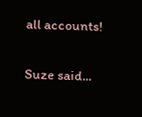all accounts!

Suze said...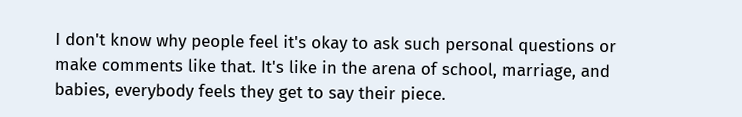I don't know why people feel it's okay to ask such personal questions or make comments like that. It's like in the arena of school, marriage, and babies, everybody feels they get to say their piece.